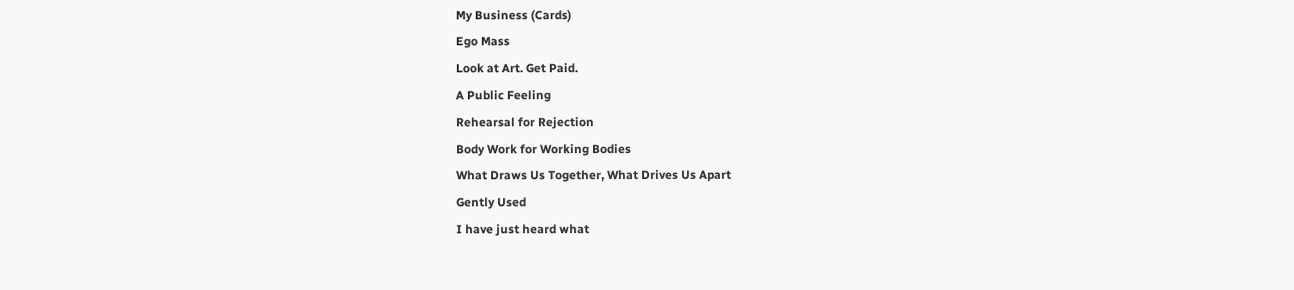My Business (Cards)
Ego Mass
Look at Art. Get Paid.
A Public Feeling
Rehearsal for Rejection
Body Work for Working Bodies
What Draws Us Together, What Drives Us Apart
Gently Used
I have just heard what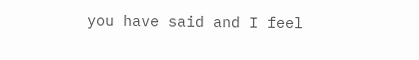you have said and I feel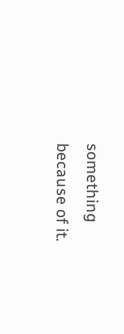something because of it.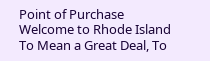Point of Purchase
Welcome to Rhode Island
To Mean a Great Deal, To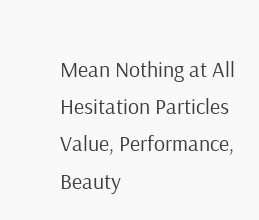Mean Nothing at All
Hesitation Particles
Value, Performance, Beauty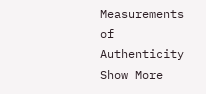Measurements of Authenticity
Show More